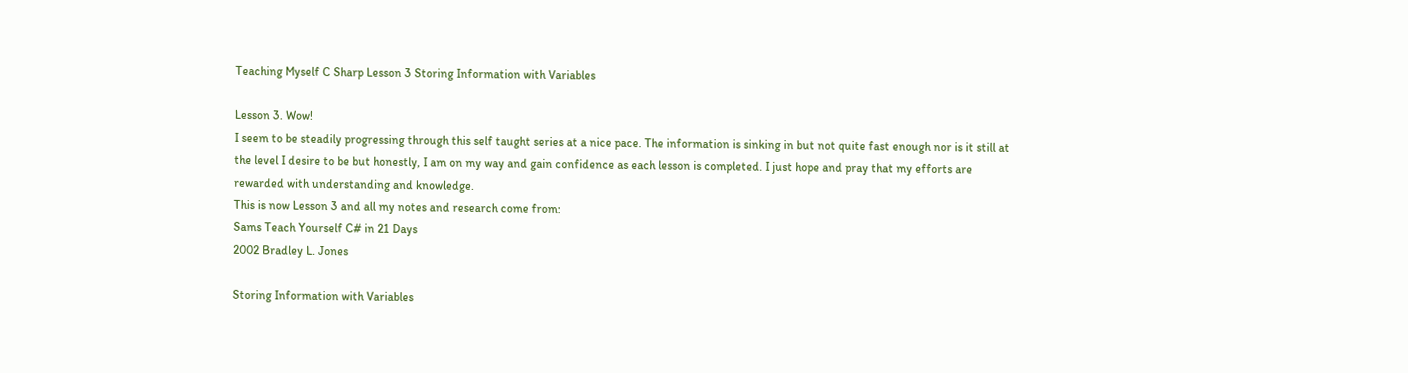Teaching Myself C Sharp Lesson 3 Storing Information with Variables

Lesson 3. Wow!
I seem to be steadily progressing through this self taught series at a nice pace. The information is sinking in but not quite fast enough nor is it still at the level I desire to be but honestly, I am on my way and gain confidence as each lesson is completed. I just hope and pray that my efforts are rewarded with understanding and knowledge.
This is now Lesson 3 and all my notes and research come from:
Sams Teach Yourself C# in 21 Days
2002 Bradley L. Jones

Storing Information with Variables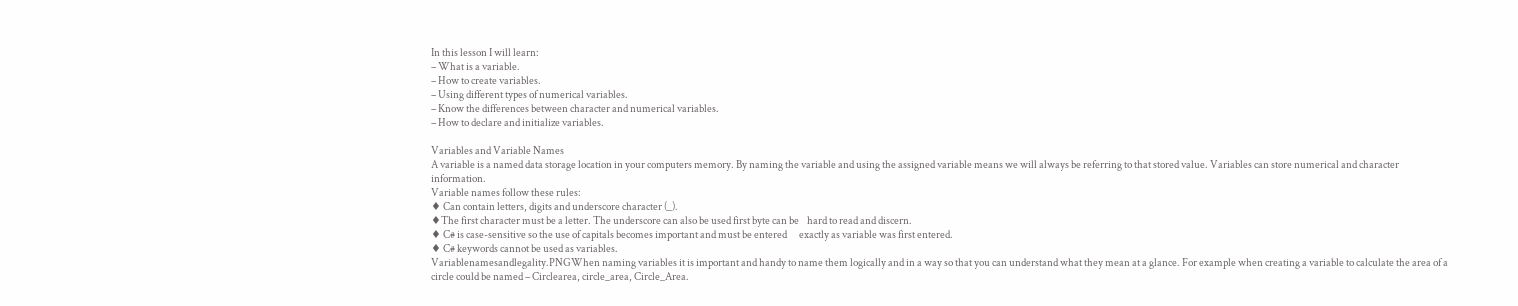In this lesson I will learn:
– What is a variable.
– How to create variables.
– Using different types of numerical variables.
– Know the differences between character and numerical variables.
– How to declare and initialize variables.

Variables and Variable Names
A variable is a named data storage location in your computers memory. By naming the variable and using the assigned variable means we will always be referring to that stored value. Variables can store numerical and character information.
Variable names follow these rules:
♦ Can contain letters, digits and underscore character (_).
♦The first character must be a letter. The underscore can also be used first byte can be    hard to read and discern.
♦ C# is case-sensitive so the use of capitals becomes important and must be entered      exactly as variable was first entered.
♦ C# keywords cannot be used as variables.
Variablenamesandlegality.PNGWhen naming variables it is important and handy to name them logically and in a way so that you can understand what they mean at a glance. For example when creating a variable to calculate the area of a circle could be named – Circlearea, circle_area, Circle_Area.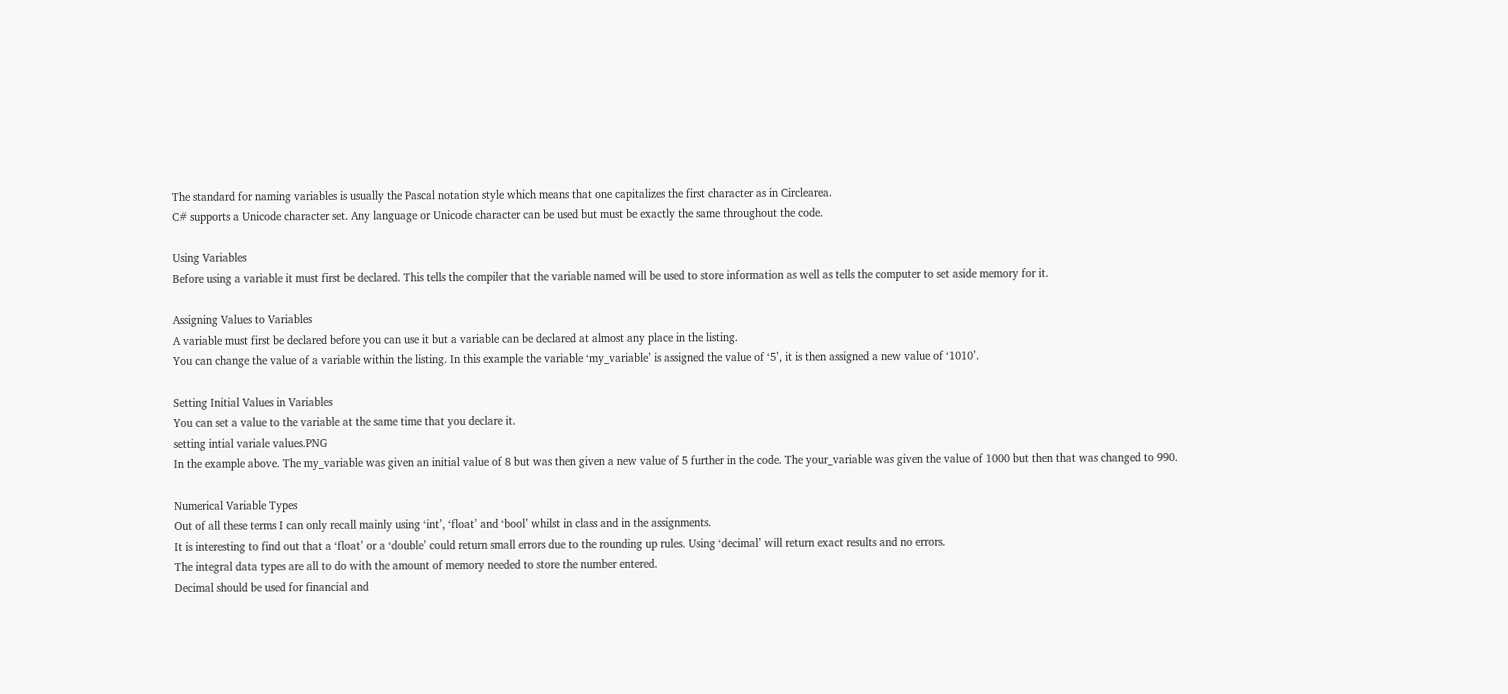The standard for naming variables is usually the Pascal notation style which means that one capitalizes the first character as in Circlearea.
C# supports a Unicode character set. Any language or Unicode character can be used but must be exactly the same throughout the code.

Using Variables
Before using a variable it must first be declared. This tells the compiler that the variable named will be used to store information as well as tells the computer to set aside memory for it.

Assigning Values to Variables
A variable must first be declared before you can use it but a variable can be declared at almost any place in the listing.
You can change the value of a variable within the listing. In this example the variable ‘my_variable’ is assigned the value of ‘5’, it is then assigned a new value of ‘1010’.

Setting Initial Values in Variables
You can set a value to the variable at the same time that you declare it.
setting intial variale values.PNG
In the example above. The my_variable was given an initial value of 8 but was then given a new value of 5 further in the code. The your_variable was given the value of 1000 but then that was changed to 990.

Numerical Variable Types
Out of all these terms I can only recall mainly using ‘int’, ‘float’ and ‘bool’ whilst in class and in the assignments.
It is interesting to find out that a ‘float’ or a ‘double’ could return small errors due to the rounding up rules. Using ‘decimal’ will return exact results and no errors.
The integral data types are all to do with the amount of memory needed to store the number entered.
Decimal should be used for financial and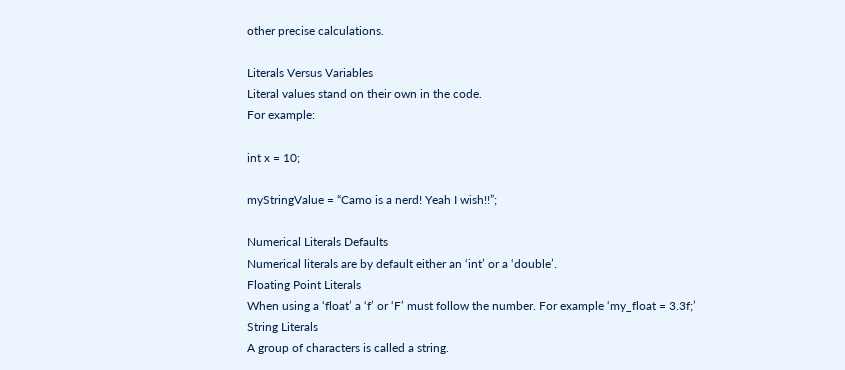other precise calculations.

Literals Versus Variables
Literal values stand on their own in the code.
For example:

int x = 10;

myStringValue = “Camo is a nerd! Yeah I wish!!”;

Numerical Literals Defaults
Numerical literals are by default either an ‘int’ or a ‘double’.
Floating Point Literals
When using a ‘float’ a ‘f’ or ‘F’ must follow the number. For example ‘my_float = 3.3f;’
String Literals
A group of characters is called a string.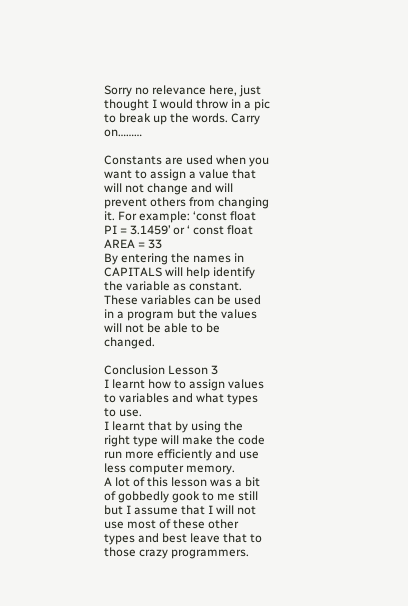Sorry no relevance here, just thought I would throw in a pic to break up the words. Carry on………

Constants are used when you want to assign a value that will not change and will prevent others from changing it. For example: ‘const float PI = 3.1459’ or ‘ const float AREA = 33
By entering the names in CAPITALS will help identify the variable as constant. These variables can be used in a program but the values will not be able to be changed.

Conclusion Lesson 3
I learnt how to assign values to variables and what types to use.
I learnt that by using the right type will make the code run more efficiently and use less computer memory.
A lot of this lesson was a bit of gobbedly gook to me still but I assume that I will not use most of these other types and best leave that to those crazy programmers.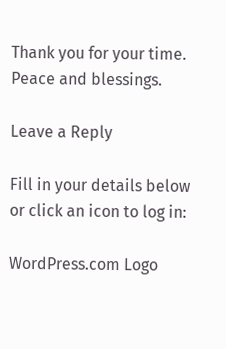Thank you for your time.
Peace and blessings.

Leave a Reply

Fill in your details below or click an icon to log in:

WordPress.com Logo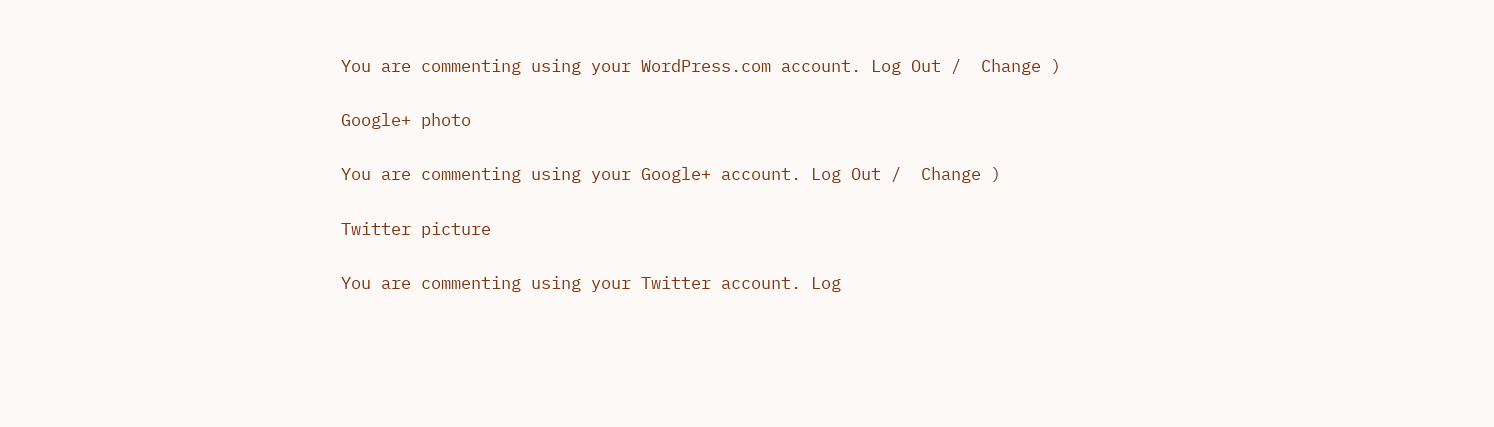You are commenting using your WordPress.com account. Log Out /  Change )

Google+ photo

You are commenting using your Google+ account. Log Out /  Change )

Twitter picture

You are commenting using your Twitter account. Log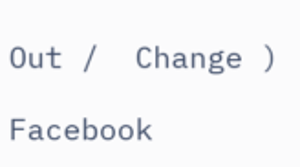Out /  Change )

Facebook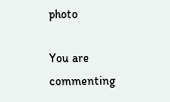photo

You are commenting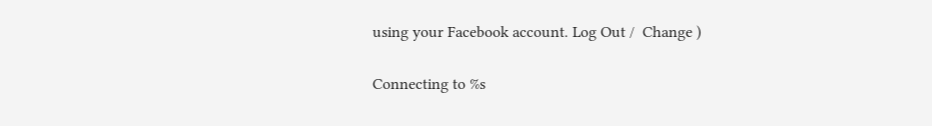using your Facebook account. Log Out /  Change )

Connecting to %s